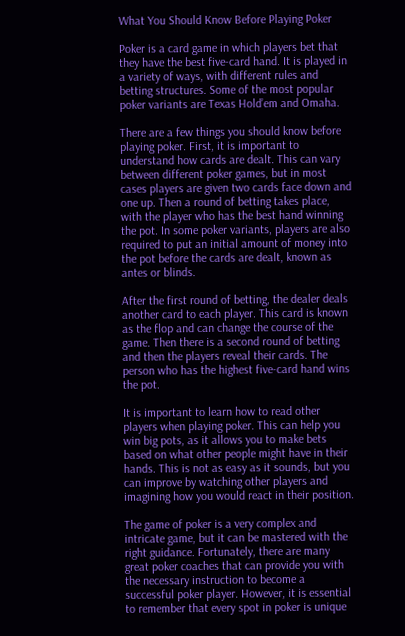What You Should Know Before Playing Poker

Poker is a card game in which players bet that they have the best five-card hand. It is played in a variety of ways, with different rules and betting structures. Some of the most popular poker variants are Texas Hold’em and Omaha.

There are a few things you should know before playing poker. First, it is important to understand how cards are dealt. This can vary between different poker games, but in most cases players are given two cards face down and one up. Then a round of betting takes place, with the player who has the best hand winning the pot. In some poker variants, players are also required to put an initial amount of money into the pot before the cards are dealt, known as antes or blinds.

After the first round of betting, the dealer deals another card to each player. This card is known as the flop and can change the course of the game. Then there is a second round of betting and then the players reveal their cards. The person who has the highest five-card hand wins the pot.

It is important to learn how to read other players when playing poker. This can help you win big pots, as it allows you to make bets based on what other people might have in their hands. This is not as easy as it sounds, but you can improve by watching other players and imagining how you would react in their position.

The game of poker is a very complex and intricate game, but it can be mastered with the right guidance. Fortunately, there are many great poker coaches that can provide you with the necessary instruction to become a successful poker player. However, it is essential to remember that every spot in poker is unique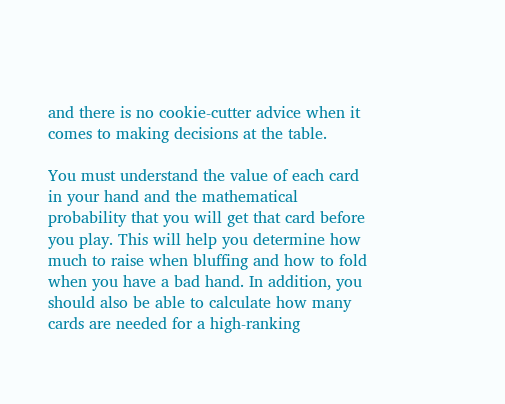and there is no cookie-cutter advice when it comes to making decisions at the table.

You must understand the value of each card in your hand and the mathematical probability that you will get that card before you play. This will help you determine how much to raise when bluffing and how to fold when you have a bad hand. In addition, you should also be able to calculate how many cards are needed for a high-ranking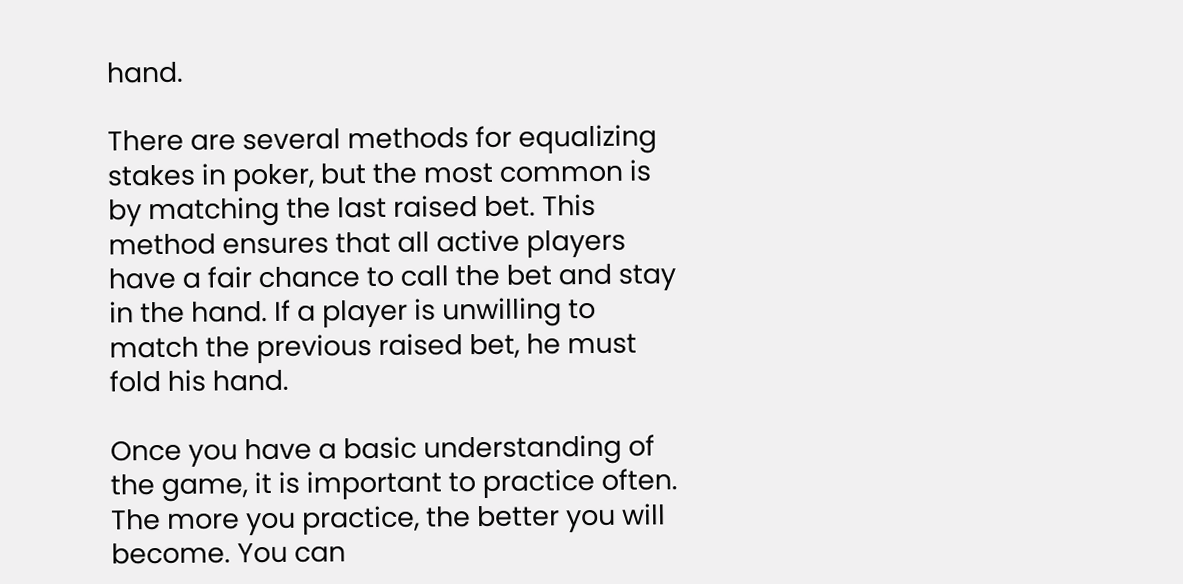hand.

There are several methods for equalizing stakes in poker, but the most common is by matching the last raised bet. This method ensures that all active players have a fair chance to call the bet and stay in the hand. If a player is unwilling to match the previous raised bet, he must fold his hand.

Once you have a basic understanding of the game, it is important to practice often. The more you practice, the better you will become. You can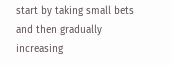start by taking small bets and then gradually increasing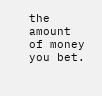the amount of money you bet.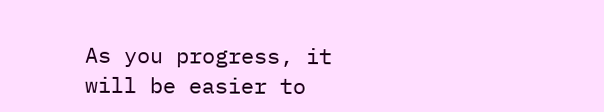As you progress, it will be easier to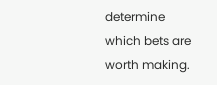determine which bets are worth making.